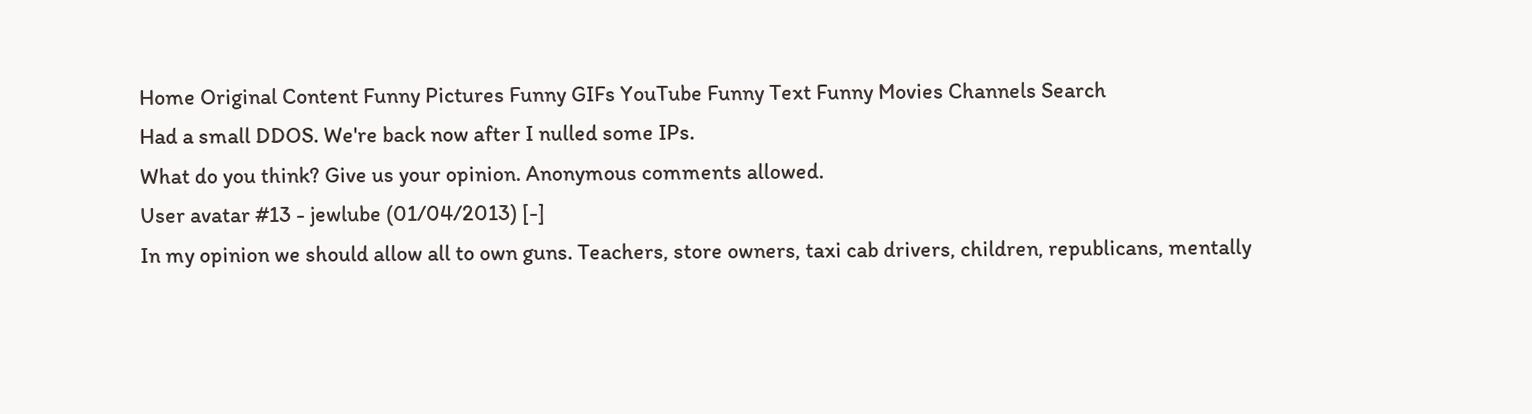Home Original Content Funny Pictures Funny GIFs YouTube Funny Text Funny Movies Channels Search
Had a small DDOS. We're back now after I nulled some IPs.
What do you think? Give us your opinion. Anonymous comments allowed.
User avatar #13 - jewlube (01/04/2013) [-]
In my opinion we should allow all to own guns. Teachers, store owners, taxi cab drivers, children, republicans, mentally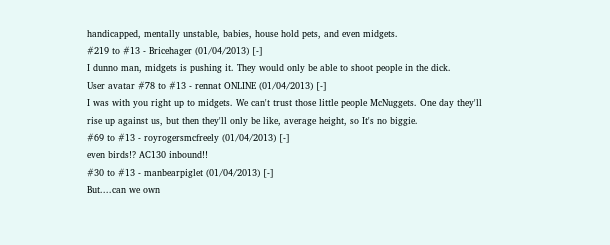handicapped, mentally unstable, babies, house hold pets, and even midgets.
#219 to #13 - Bricehager (01/04/2013) [-]
I dunno man, midgets is pushing it. They would only be able to shoot people in the dick.
User avatar #78 to #13 - rennat ONLINE (01/04/2013) [-]
I was with you right up to midgets. We can't trust those little people McNuggets. One day they'll rise up against us, but then they'll only be like, average height, so It's no biggie.
#69 to #13 - royrogersmcfreely (01/04/2013) [-]
even birds!? AC130 inbound!!
#30 to #13 - manbearpiglet (01/04/2013) [-]
But....can we own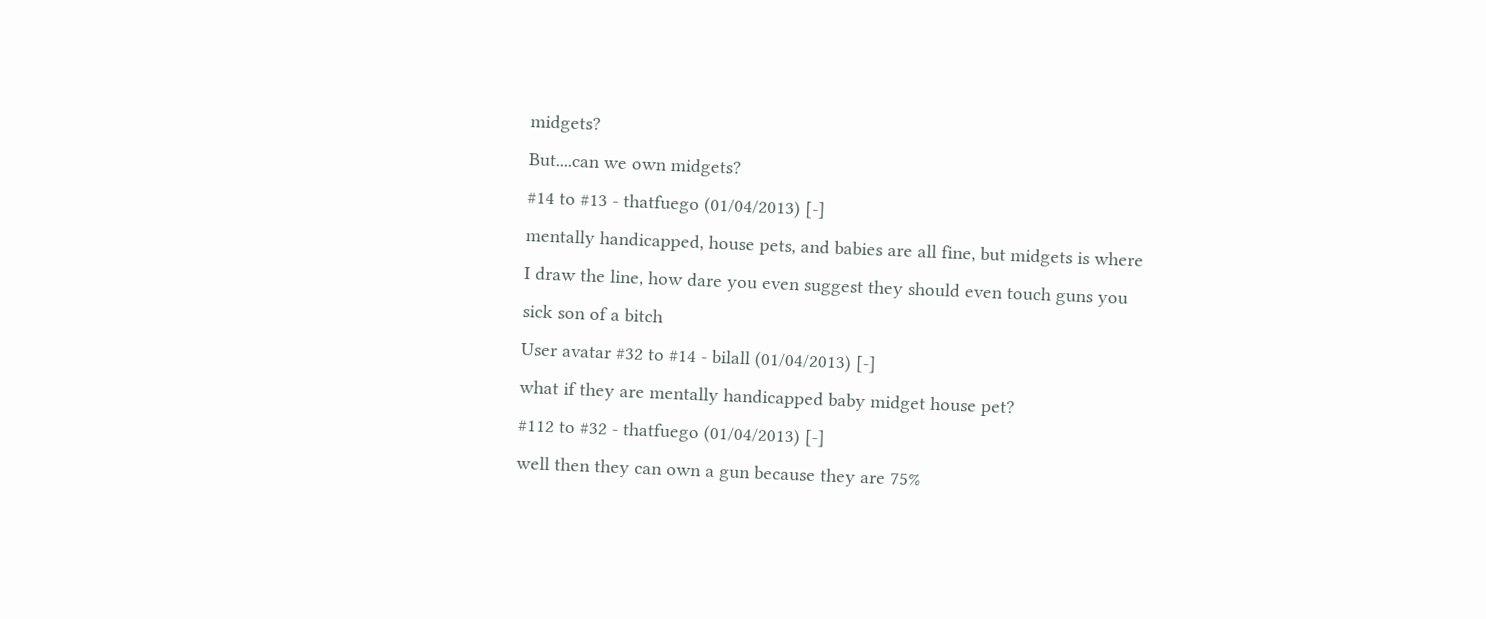midgets?
But....can we own midgets?
#14 to #13 - thatfuego (01/04/2013) [-]
mentally handicapped, house pets, and babies are all fine, but midgets is where I draw the line, how dare you even suggest they should even touch guns you sick son of a bitch
User avatar #32 to #14 - bilall (01/04/2013) [-]
what if they are mentally handicapped baby midget house pet?
#112 to #32 - thatfuego (01/04/2013) [-]
well then they can own a gun because they are 75%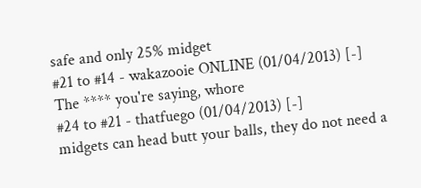safe and only 25% midget
#21 to #14 - wakazooie ONLINE (01/04/2013) [-]
The **** you're saying, whore
#24 to #21 - thatfuego (01/04/2013) [-]
midgets can head butt your balls, they do not need a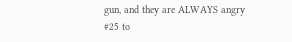gun, and they are ALWAYS angry
#25 to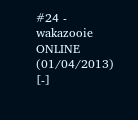#24 - wakazooie ONLINE (01/04/2013) [-]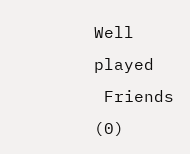Well played
 Friends (0)